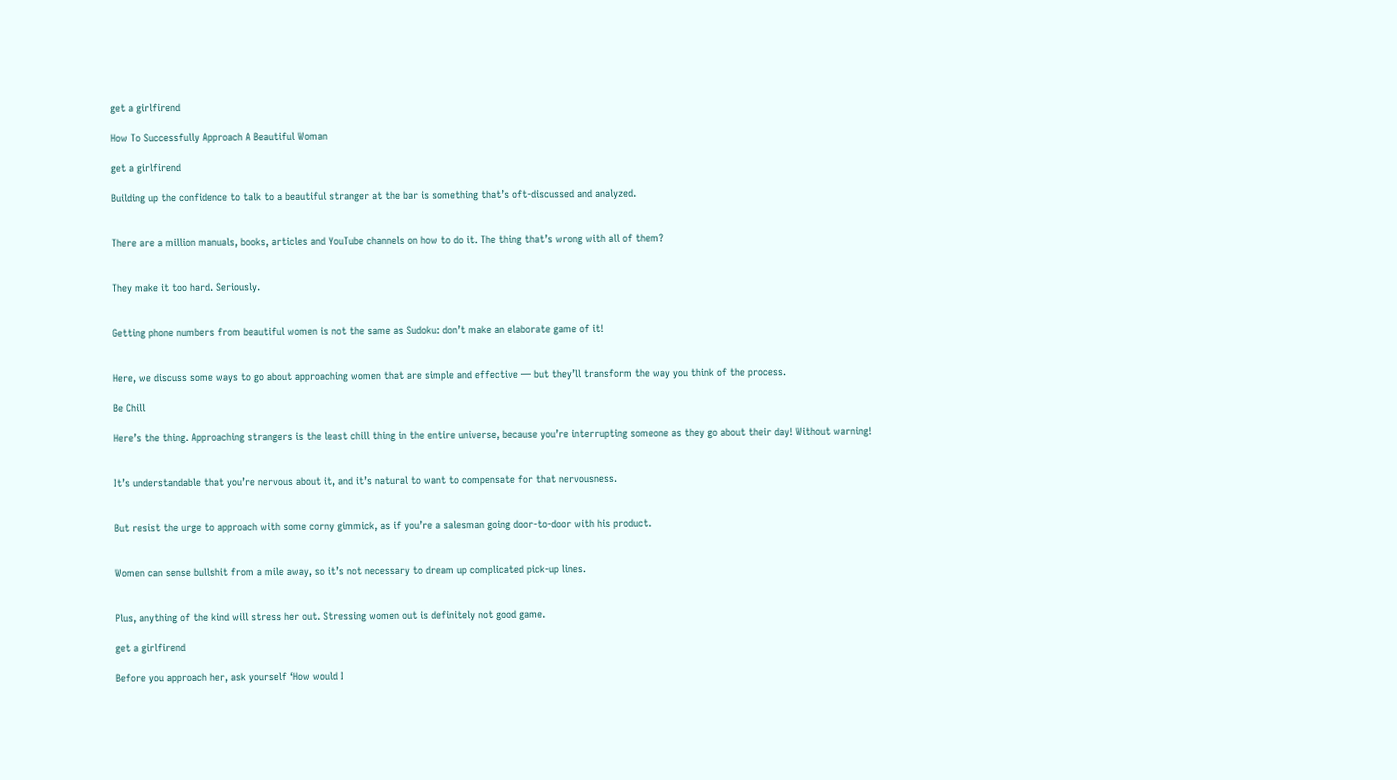get a girlfirend

How To Successfully Approach A Beautiful Woman

get a girlfirend

Building up the confidence to talk to a beautiful stranger at the bar is something that’s oft-discussed and analyzed.


There are a million manuals, books, articles and YouTube channels on how to do it. The thing that’s wrong with all of them?


They make it too hard. Seriously.


Getting phone numbers from beautiful women is not the same as Sudoku: don’t make an elaborate game of it!


Here, we discuss some ways to go about approaching women that are simple and effective — but they’ll transform the way you think of the process.

Be Chill

Here’s the thing. Approaching strangers is the least chill thing in the entire universe, because you’re interrupting someone as they go about their day! Without warning!


It’s understandable that you’re nervous about it, and it’s natural to want to compensate for that nervousness.


But resist the urge to approach with some corny gimmick, as if you’re a salesman going door-to-door with his product.


Women can sense bullshit from a mile away, so it’s not necessary to dream up complicated pick-up lines.


Plus, anything of the kind will stress her out. Stressing women out is definitely not good game.

get a girlfirend

Before you approach her, ask yourself ‘How would I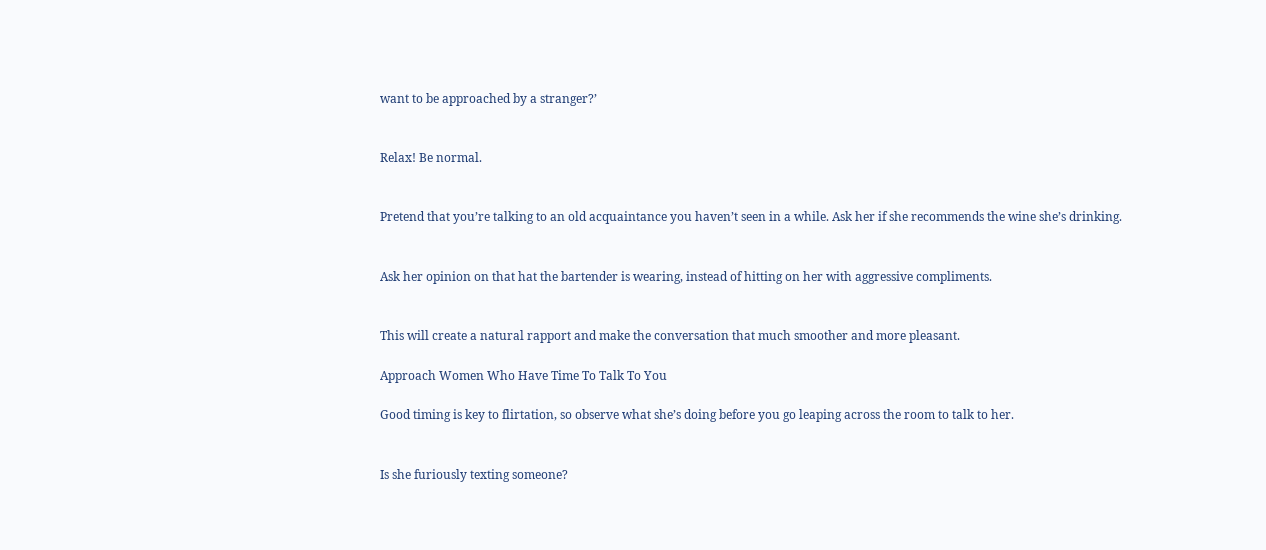want to be approached by a stranger?’


Relax! Be normal.


Pretend that you’re talking to an old acquaintance you haven’t seen in a while. Ask her if she recommends the wine she’s drinking.


Ask her opinion on that hat the bartender is wearing, instead of hitting on her with aggressive compliments.


This will create a natural rapport and make the conversation that much smoother and more pleasant.

Approach Women Who Have Time To Talk To You

Good timing is key to flirtation, so observe what she’s doing before you go leaping across the room to talk to her.


Is she furiously texting someone?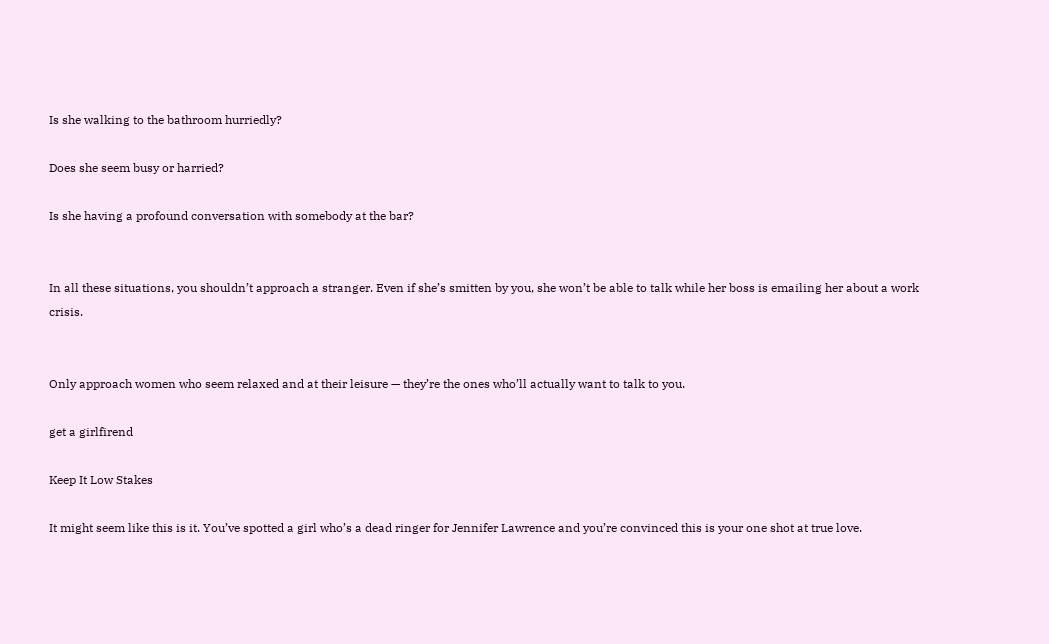Is she walking to the bathroom hurriedly?

Does she seem busy or harried?

Is she having a profound conversation with somebody at the bar?


In all these situations, you shouldn’t approach a stranger. Even if she’s smitten by you, she won’t be able to talk while her boss is emailing her about a work crisis.


Only approach women who seem relaxed and at their leisure — they’re the ones who’ll actually want to talk to you.

get a girlfirend

Keep It Low Stakes

It might seem like this is it. You’ve spotted a girl who’s a dead ringer for Jennifer Lawrence and you’re convinced this is your one shot at true love.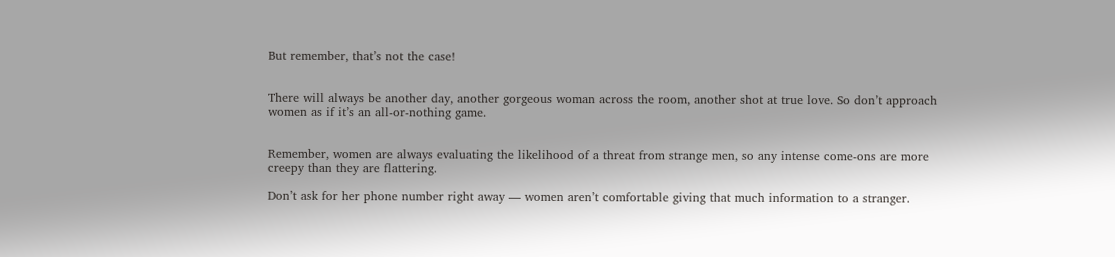But remember, that’s not the case!


There will always be another day, another gorgeous woman across the room, another shot at true love. So don’t approach women as if it’s an all-or-nothing game.


Remember, women are always evaluating the likelihood of a threat from strange men, so any intense come-ons are more creepy than they are flattering.

Don’t ask for her phone number right away — women aren’t comfortable giving that much information to a stranger.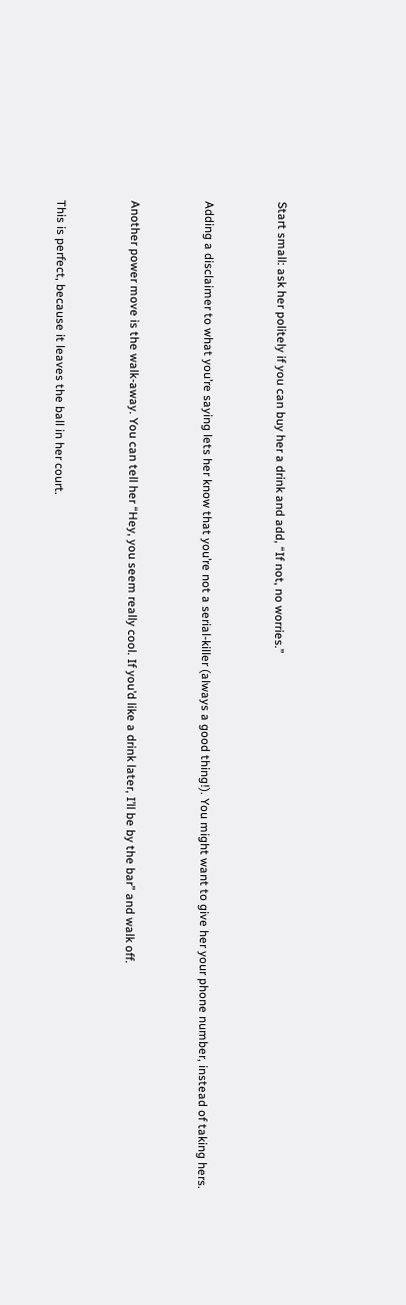Start small: ask her politely if you can buy her a drink and add, “If not, no worries.”


Adding a disclaimer to what you’re saying lets her know that you’re not a serial-killer (always a good thing!). You might want to give her your phone number, instead of taking hers.


Another power move is the walk-away. You can tell her “Hey, you seem really cool. If you’d like a drink later, I’ll be by the bar” and walk off.


This is perfect, because it leaves the ball in her court.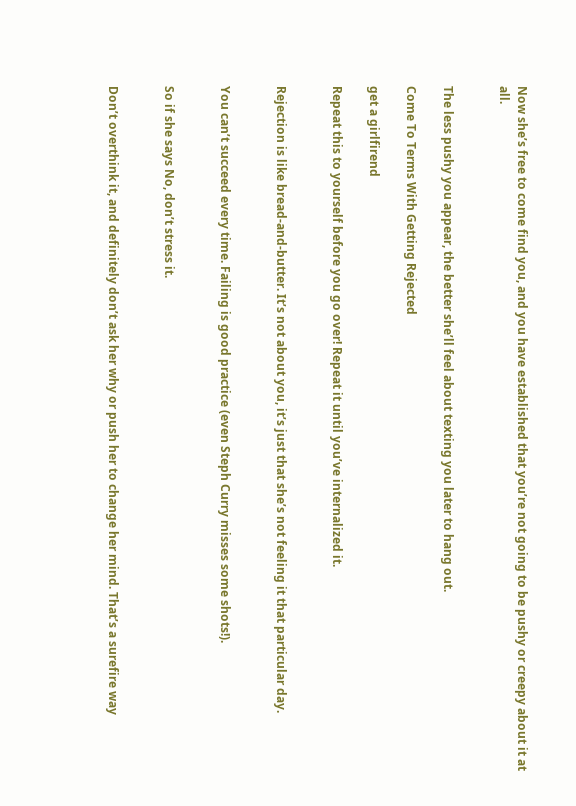Now she’s free to come find you, and you have established that you’re not going to be pushy or creepy about it at all.


The less pushy you appear, the better she’ll feel about texting you later to hang out.

Come To Terms With Getting Rejected

get a girlfirend

Repeat this to yourself before you go over! Repeat it until you’ve internalized it.


Rejection is like bread-and-butter. It’s not about you, it’s just that she’s not feeling it that particular day.


You can’t succeed every time. Failing is good practice (even Steph Curry misses some shots!).


So if she says No, don’t stress it.


Don’t overthink it, and definitely don’t ask her why or push her to change her mind. That’s a surefire way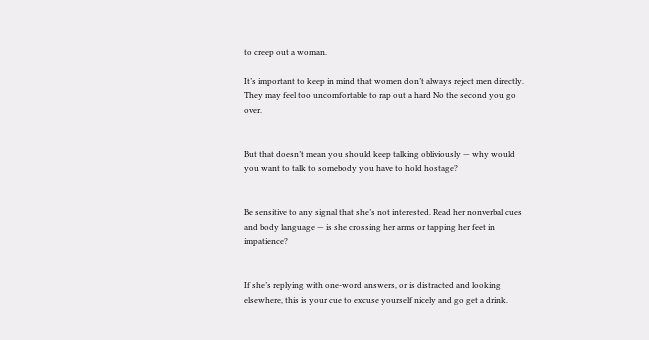to creep out a woman.

It’s important to keep in mind that women don’t always reject men directly. They may feel too uncomfortable to rap out a hard No the second you go over.


But that doesn’t mean you should keep talking obliviously — why would you want to talk to somebody you have to hold hostage?


Be sensitive to any signal that she’s not interested. Read her nonverbal cues and body language — is she crossing her arms or tapping her feet in impatience?


If she’s replying with one-word answers, or is distracted and looking elsewhere, this is your cue to excuse yourself nicely and go get a drink.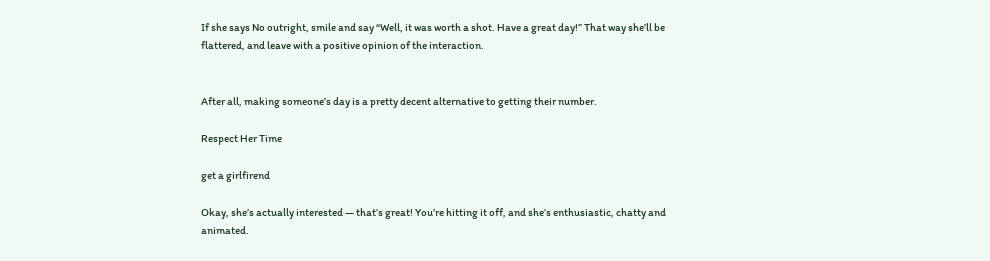If she says No outright, smile and say “Well, it was worth a shot. Have a great day!” That way she’ll be flattered, and leave with a positive opinion of the interaction.


After all, making someone’s day is a pretty decent alternative to getting their number.

Respect Her Time

get a girlfirend

Okay, she’s actually interested — that’s great! You’re hitting it off, and she’s enthusiastic, chatty and animated.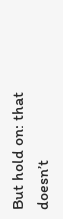But hold on: that doesn’t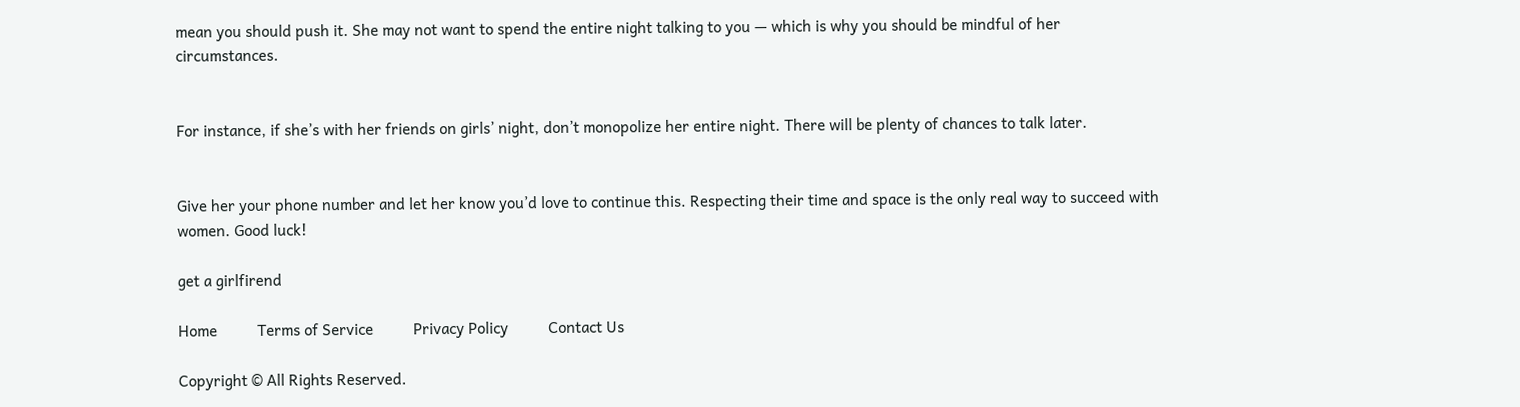mean you should push it. She may not want to spend the entire night talking to you — which is why you should be mindful of her circumstances.


For instance, if she’s with her friends on girls’ night, don’t monopolize her entire night. There will be plenty of chances to talk later.


Give her your phone number and let her know you’d love to continue this. Respecting their time and space is the only real way to succeed with women. Good luck!

get a girlfirend

Home          Terms of Service          Privacy Policy          Contact Us

Copyright © All Rights Reserved.